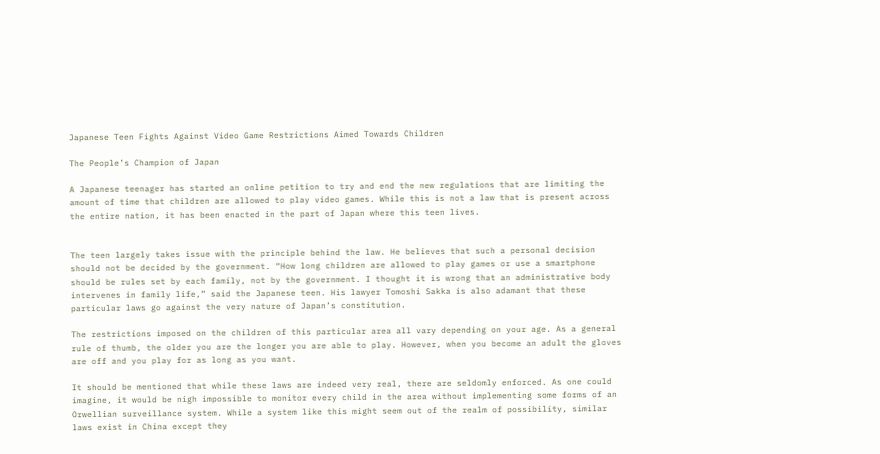Japanese Teen Fights Against Video Game Restrictions Aimed Towards Children

The People’s Champion of Japan

A Japanese teenager has started an online petition to try and end the new regulations that are limiting the amount of time that children are allowed to play video games. While this is not a law that is present across the entire nation, it has been enacted in the part of Japan where this teen lives.


The teen largely takes issue with the principle behind the law. He believes that such a personal decision should not be decided by the government. “How long children are allowed to play games or use a smartphone should be rules set by each family, not by the government. I thought it is wrong that an administrative body intervenes in family life,” said the Japanese teen. His lawyer Tomoshi Sakka is also adamant that these particular laws go against the very nature of Japan’s constitution.

The restrictions imposed on the children of this particular area all vary depending on your age. As a general rule of thumb, the older you are the longer you are able to play. However, when you become an adult the gloves are off and you play for as long as you want.

It should be mentioned that while these laws are indeed very real, there are seldomly enforced. As one could imagine, it would be nigh impossible to monitor every child in the area without implementing some forms of an Orwellian surveillance system. While a system like this might seem out of the realm of possibility, similar laws exist in China except they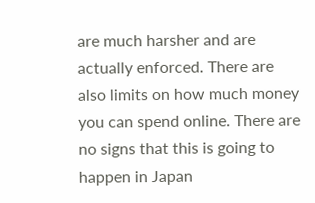are much harsher and are actually enforced. There are also limits on how much money you can spend online. There are no signs that this is going to happen in Japan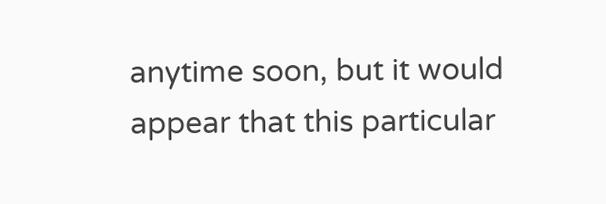anytime soon, but it would appear that this particular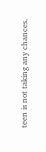teen is not taking any chances.